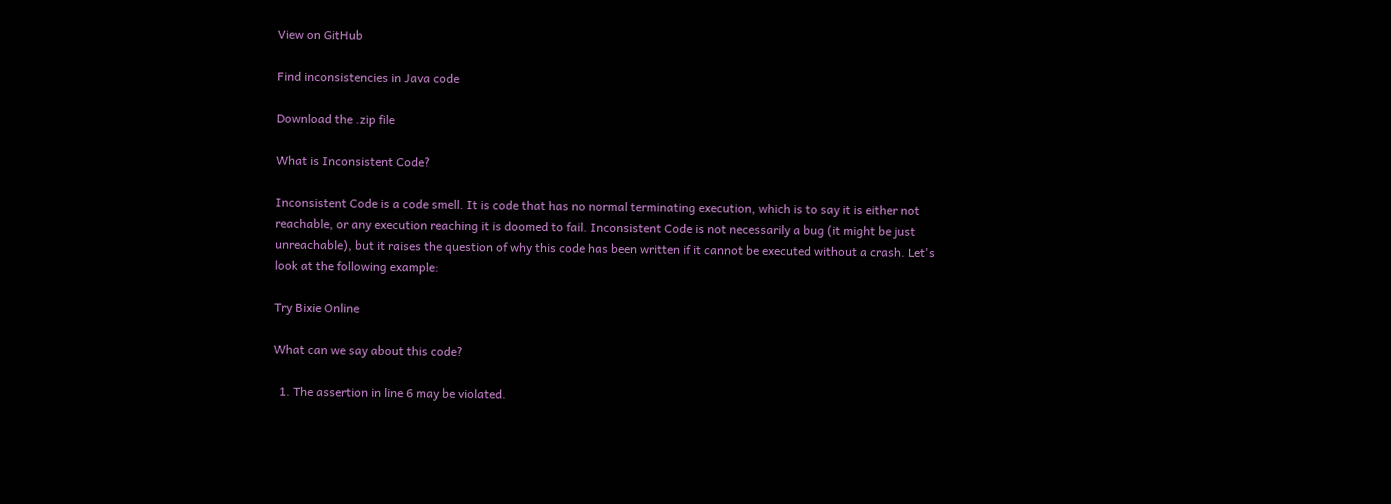View on GitHub

Find inconsistencies in Java code

Download the .zip file

What is Inconsistent Code?

Inconsistent Code is a code smell. It is code that has no normal terminating execution, which is to say it is either not reachable, or any execution reaching it is doomed to fail. Inconsistent Code is not necessarily a bug (it might be just unreachable), but it raises the question of why this code has been written if it cannot be executed without a crash. Let's look at the following example:

Try Bixie Online

What can we say about this code?

  1. The assertion in line 6 may be violated.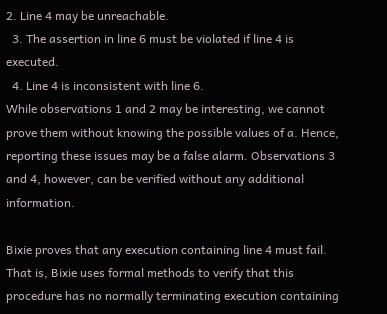2. Line 4 may be unreachable.
  3. The assertion in line 6 must be violated if line 4 is executed.
  4. Line 4 is inconsistent with line 6.
While observations 1 and 2 may be interesting, we cannot prove them without knowing the possible values of a. Hence, reporting these issues may be a false alarm. Observations 3 and 4, however, can be verified without any additional information.

Bixie proves that any execution containing line 4 must fail. That is, Bixie uses formal methods to verify that this procedure has no normally terminating execution containing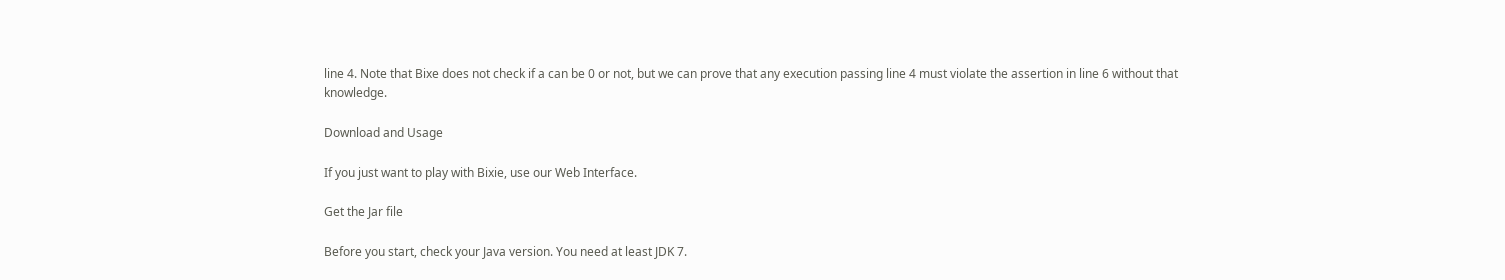line 4. Note that Bixe does not check if a can be 0 or not, but we can prove that any execution passing line 4 must violate the assertion in line 6 without that knowledge.

Download and Usage

If you just want to play with Bixie, use our Web Interface.

Get the Jar file

Before you start, check your Java version. You need at least JDK 7.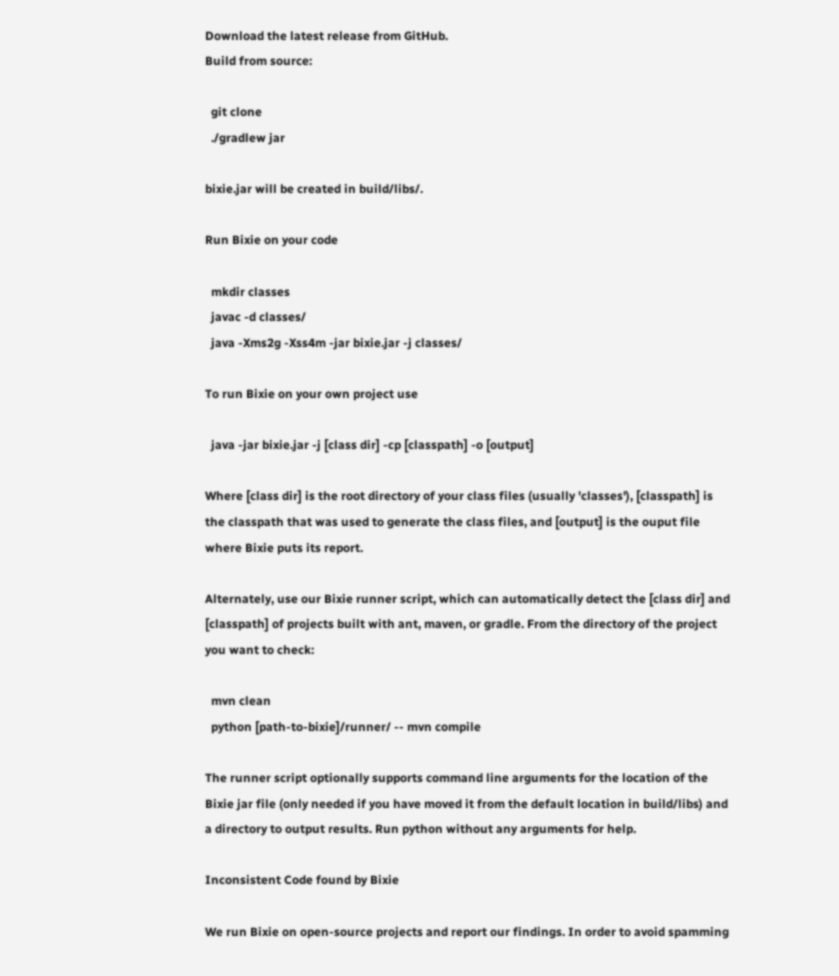Download the latest release from GitHub.
Build from source:

  git clone
  ./gradlew jar

bixie.jar will be created in build/libs/.

Run Bixie on your code

  mkdir classes
  javac -d classes/
  java -Xms2g -Xss4m -jar bixie.jar -j classes/

To run Bixie on your own project use

  java -jar bixie.jar -j [class dir] -cp [classpath] -o [output]

Where [class dir] is the root directory of your class files (usually 'classes'), [classpath] is the classpath that was used to generate the class files, and [output] is the ouput file where Bixie puts its report.

Alternately, use our Bixie runner script, which can automatically detect the [class dir] and [classpath] of projects built with ant, maven, or gradle. From the directory of the project you want to check:

  mvn clean
  python [path-to-bixie]/runner/ -- mvn compile

The runner script optionally supports command line arguments for the location of the Bixie jar file (only needed if you have moved it from the default location in build/libs) and a directory to output results. Run python without any arguments for help.

Inconsistent Code found by Bixie

We run Bixie on open-source projects and report our findings. In order to avoid spamming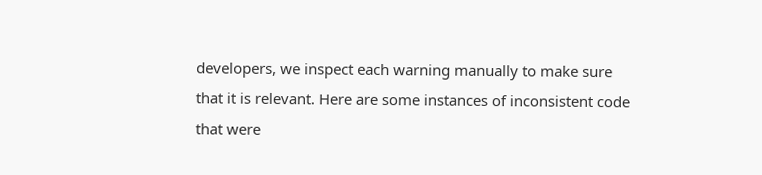developers, we inspect each warning manually to make sure that it is relevant. Here are some instances of inconsistent code that were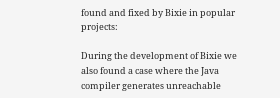found and fixed by Bixie in popular projects:

During the development of Bixie we also found a case where the Java compiler generates unreachable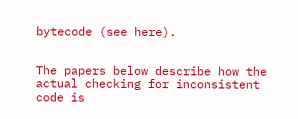bytecode (see here).


The papers below describe how the actual checking for inconsistent code is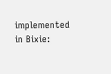implemented in Bixie: